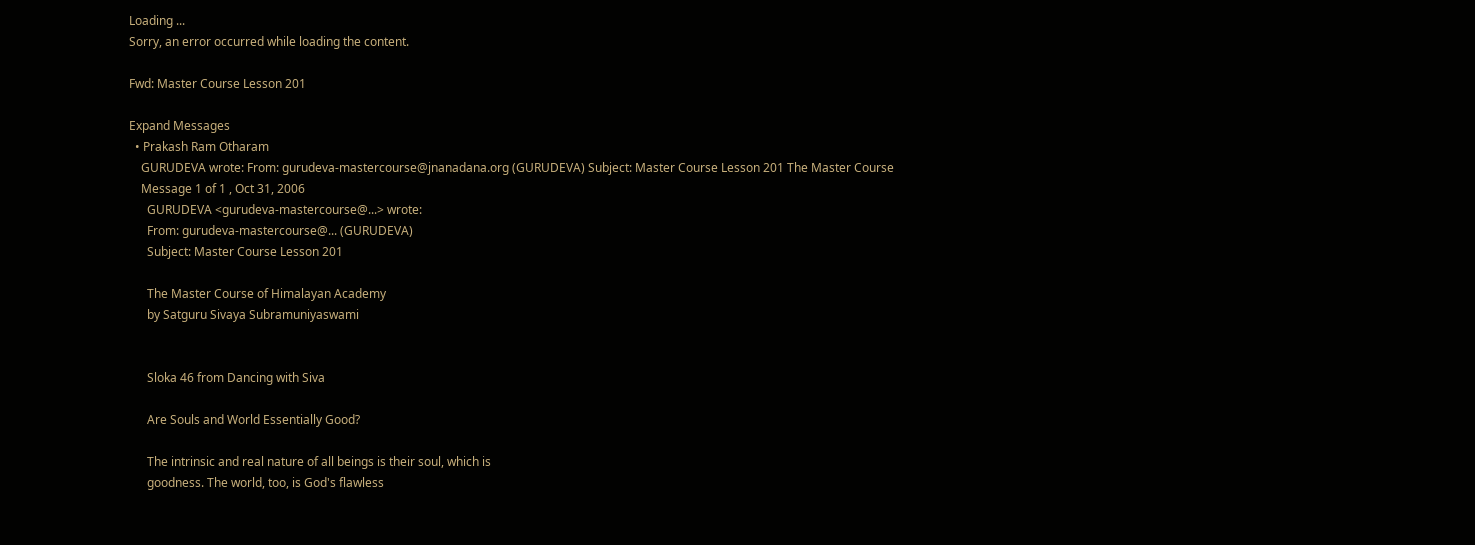Loading ...
Sorry, an error occurred while loading the content.

Fwd: Master Course Lesson 201

Expand Messages
  • Prakash Ram Otharam
    GURUDEVA wrote: From: gurudeva-mastercourse@jnanadana.org (GURUDEVA) Subject: Master Course Lesson 201 The Master Course
    Message 1 of 1 , Oct 31, 2006
      GURUDEVA <gurudeva-mastercourse@...> wrote:
      From: gurudeva-mastercourse@... (GURUDEVA)
      Subject: Master Course Lesson 201

      The Master Course of Himalayan Academy
      by Satguru Sivaya Subramuniyaswami


      Sloka 46 from Dancing with Siva

      Are Souls and World Essentially Good?

      The intrinsic and real nature of all beings is their soul, which is
      goodness. The world, too, is God's flawless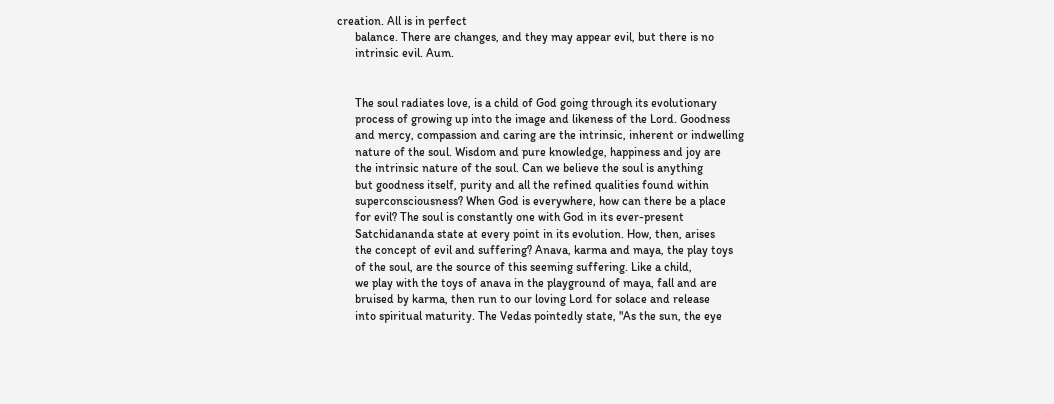creation. All is in perfect
      balance. There are changes, and they may appear evil, but there is no
      intrinsic evil. Aum.


      The soul radiates love, is a child of God going through its evolutionary
      process of growing up into the image and likeness of the Lord. Goodness
      and mercy, compassion and caring are the intrinsic, inherent or indwelling
      nature of the soul. Wisdom and pure knowledge, happiness and joy are
      the intrinsic nature of the soul. Can we believe the soul is anything
      but goodness itself, purity and all the refined qualities found within
      superconsciousness? When God is everywhere, how can there be a place
      for evil? The soul is constantly one with God in its ever-present
      Satchidananda state at every point in its evolution. How, then, arises
      the concept of evil and suffering? Anava, karma and maya, the play toys
      of the soul, are the source of this seeming suffering. Like a child,
      we play with the toys of anava in the playground of maya, fall and are
      bruised by karma, then run to our loving Lord for solace and release
      into spiritual maturity. The Vedas pointedly state, "As the sun, the eye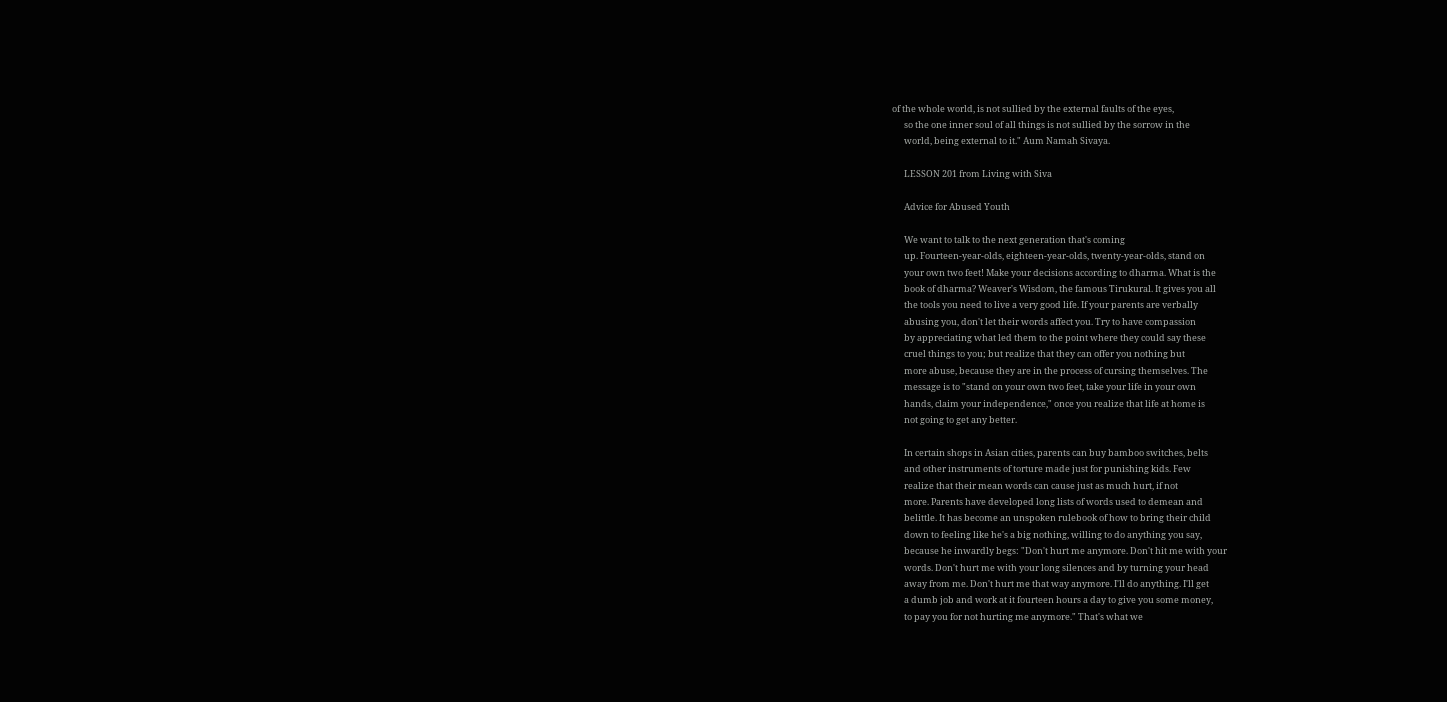of the whole world, is not sullied by the external faults of the eyes,
      so the one inner soul of all things is not sullied by the sorrow in the
      world, being external to it." Aum Namah Sivaya.

      LESSON 201 from Living with Siva

      Advice for Abused Youth

      We want to talk to the next generation that's coming
      up. Fourteen-year-olds, eighteen-year-olds, twenty-year-olds, stand on
      your own two feet! Make your decisions according to dharma. What is the
      book of dharma? Weaver's Wisdom, the famous Tirukural. It gives you all
      the tools you need to live a very good life. If your parents are verbally
      abusing you, don't let their words affect you. Try to have compassion
      by appreciating what led them to the point where they could say these
      cruel things to you; but realize that they can offer you nothing but
      more abuse, because they are in the process of cursing themselves. The
      message is to "stand on your own two feet, take your life in your own
      hands, claim your independence," once you realize that life at home is
      not going to get any better.

      In certain shops in Asian cities, parents can buy bamboo switches, belts
      and other instruments of torture made just for punishing kids. Few
      realize that their mean words can cause just as much hurt, if not
      more. Parents have developed long lists of words used to demean and
      belittle. It has become an unspoken rulebook of how to bring their child
      down to feeling like he's a big nothing, willing to do anything you say,
      because he inwardly begs: "Don't hurt me anymore. Don't hit me with your
      words. Don't hurt me with your long silences and by turning your head
      away from me. Don't hurt me that way anymore. I'll do anything. I'll get
      a dumb job and work at it fourteen hours a day to give you some money,
      to pay you for not hurting me anymore." That's what we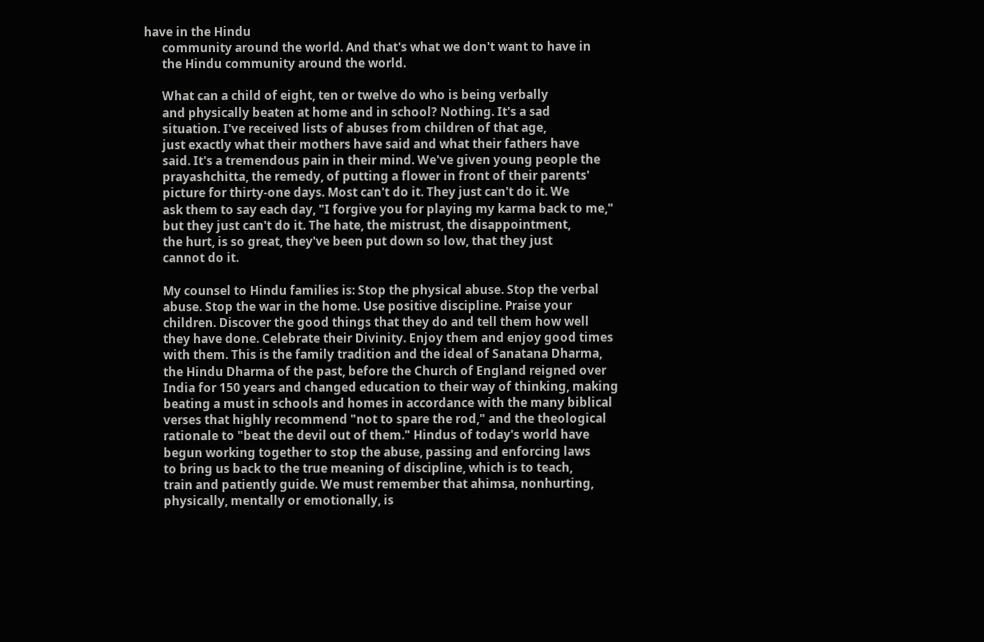have in the Hindu
      community around the world. And that's what we don't want to have in
      the Hindu community around the world.

      What can a child of eight, ten or twelve do who is being verbally
      and physically beaten at home and in school? Nothing. It's a sad
      situation. I've received lists of abuses from children of that age,
      just exactly what their mothers have said and what their fathers have
      said. It's a tremendous pain in their mind. We've given young people the
      prayashchitta, the remedy, of putting a flower in front of their parents'
      picture for thirty-one days. Most can't do it. They just can't do it. We
      ask them to say each day, "I forgive you for playing my karma back to me,"
      but they just can't do it. The hate, the mistrust, the disappointment,
      the hurt, is so great, they've been put down so low, that they just
      cannot do it.

      My counsel to Hindu families is: Stop the physical abuse. Stop the verbal
      abuse. Stop the war in the home. Use positive discipline. Praise your
      children. Discover the good things that they do and tell them how well
      they have done. Celebrate their Divinity. Enjoy them and enjoy good times
      with them. This is the family tradition and the ideal of Sanatana Dharma,
      the Hindu Dharma of the past, before the Church of England reigned over
      India for 150 years and changed education to their way of thinking, making
      beating a must in schools and homes in accordance with the many biblical
      verses that highly recommend "not to spare the rod," and the theological
      rationale to "beat the devil out of them." Hindus of today's world have
      begun working together to stop the abuse, passing and enforcing laws
      to bring us back to the true meaning of discipline, which is to teach,
      train and patiently guide. We must remember that ahimsa, nonhurting,
      physically, mentally or emotionally, is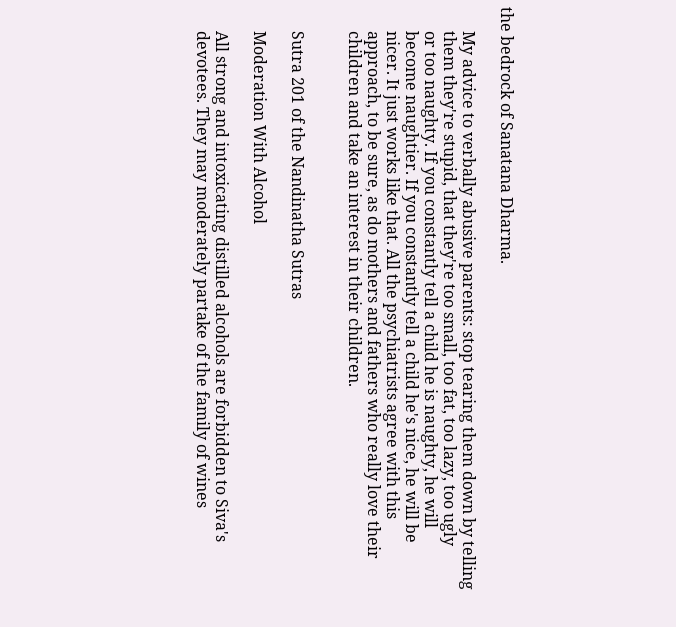the bedrock of Sanatana Dharma.

      My advice to verbally abusive parents: stop tearing them down by telling
      them they're stupid, that they're too small, too fat, too lazy, too ugly
      or too naughty. If you constantly tell a child he is naughty, he will
      become naughtier. If you constantly tell a child he's nice, he will be
      nicer. It just works like that. All the psychiatrists agree with this
      approach, to be sure, as do mothers and fathers who really love their
      children and take an interest in their children.


      Sutra 201 of the Nandinatha Sutras

      Moderation With Alcohol

      All strong and intoxicating distilled alcohols are forbidden to Siva's
      devotees. They may moderately partake of the family of wines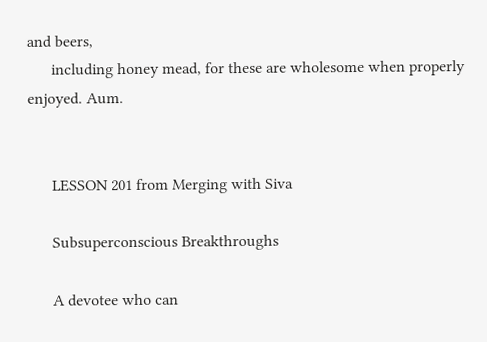and beers,
      including honey mead, for these are wholesome when properly enjoyed. Aum.


      LESSON 201 from Merging with Siva

      Subsuperconscious Breakthroughs

      A devotee who can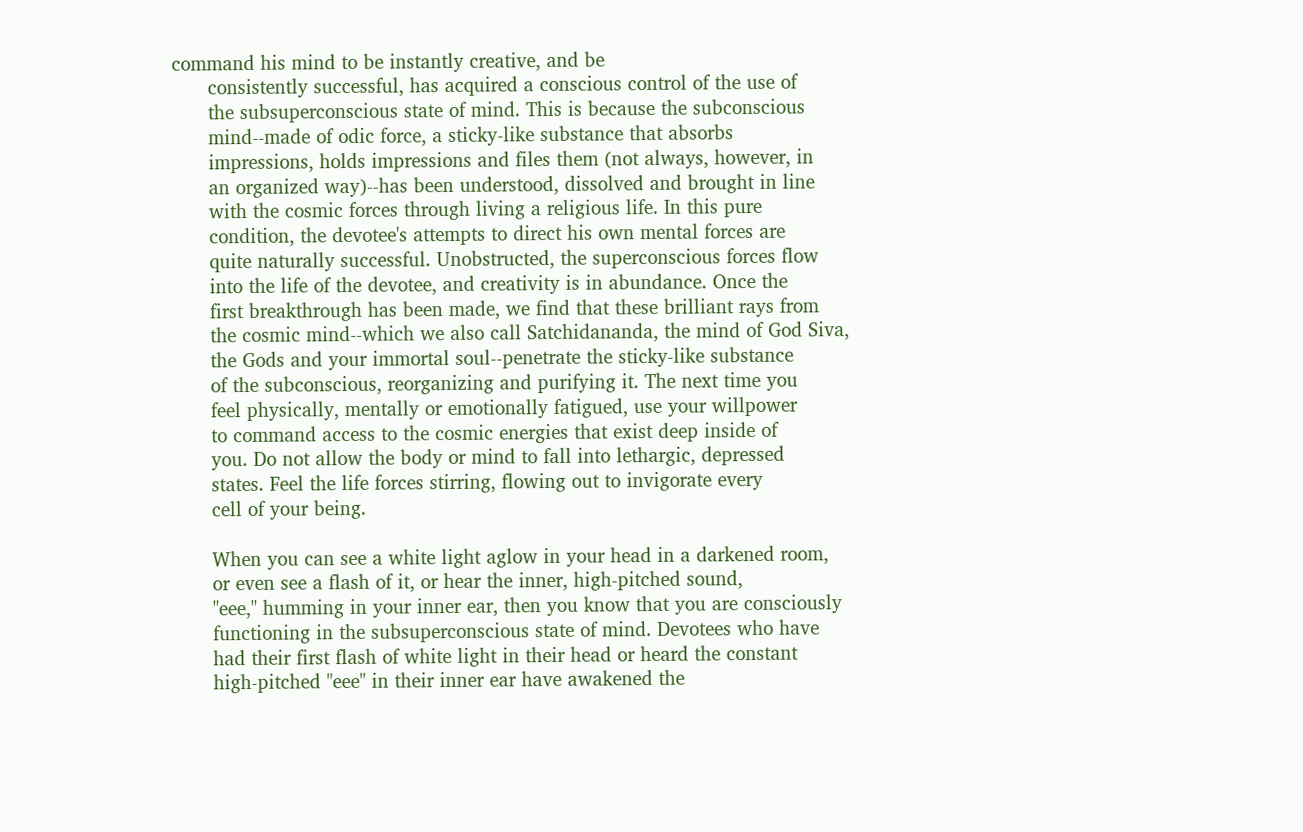command his mind to be instantly creative, and be
      consistently successful, has acquired a conscious control of the use of
      the subsuperconscious state of mind. This is because the subconscious
      mind--made of odic force, a sticky-like substance that absorbs
      impressions, holds impressions and files them (not always, however, in
      an organized way)--has been understood, dissolved and brought in line
      with the cosmic forces through living a religious life. In this pure
      condition, the devotee's attempts to direct his own mental forces are
      quite naturally successful. Unobstructed, the superconscious forces flow
      into the life of the devotee, and creativity is in abundance. Once the
      first breakthrough has been made, we find that these brilliant rays from
      the cosmic mind--which we also call Satchidananda, the mind of God Siva,
      the Gods and your immortal soul--penetrate the sticky-like substance
      of the subconscious, reorganizing and purifying it. The next time you
      feel physically, mentally or emotionally fatigued, use your willpower
      to command access to the cosmic energies that exist deep inside of
      you. Do not allow the body or mind to fall into lethargic, depressed
      states. Feel the life forces stirring, flowing out to invigorate every
      cell of your being.

      When you can see a white light aglow in your head in a darkened room,
      or even see a flash of it, or hear the inner, high-pitched sound,
      "eee," humming in your inner ear, then you know that you are consciously
      functioning in the subsuperconscious state of mind. Devotees who have
      had their first flash of white light in their head or heard the constant
      high-pitched "eee" in their inner ear have awakened the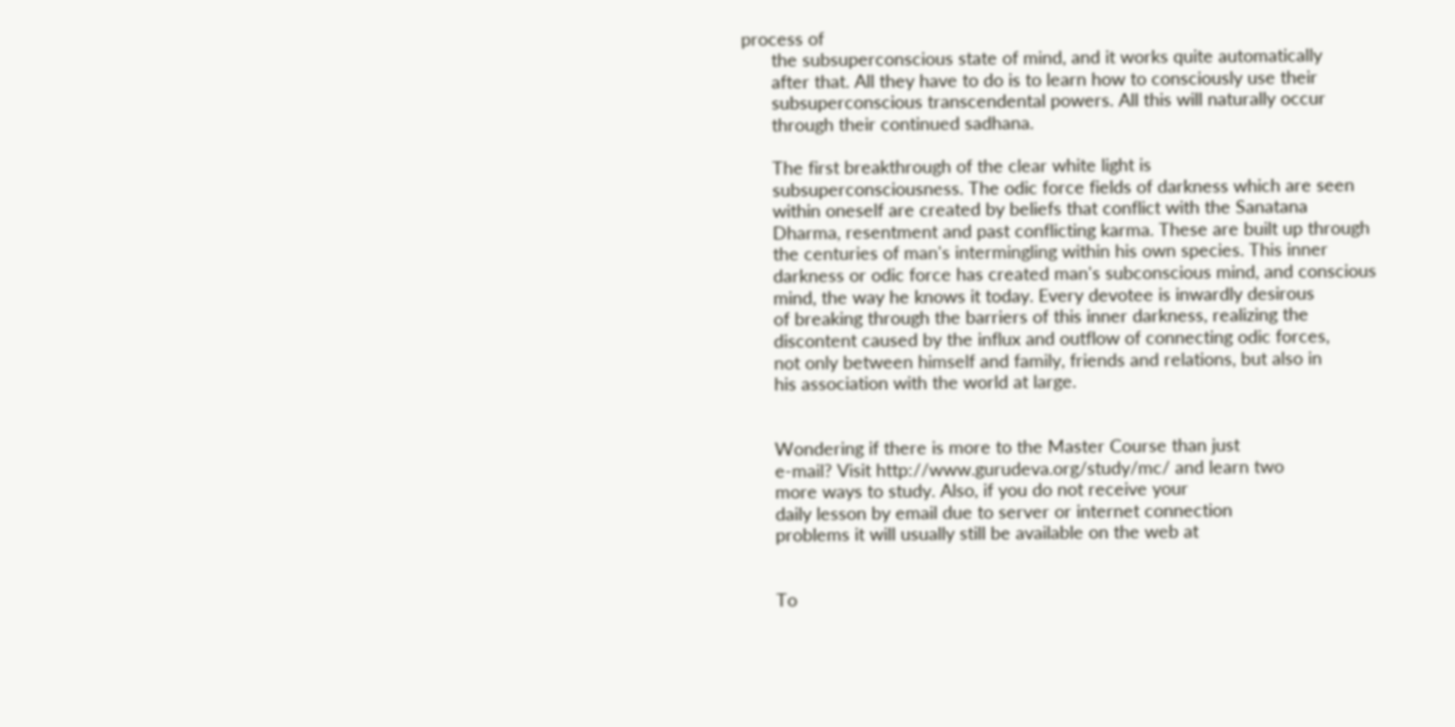process of
      the subsuperconscious state of mind, and it works quite automatically
      after that. All they have to do is to learn how to consciously use their
      subsuperconscious transcendental powers. All this will naturally occur
      through their continued sadhana.

      The first breakthrough of the clear white light is
      subsuperconsciousness. The odic force fields of darkness which are seen
      within oneself are created by beliefs that conflict with the Sanatana
      Dharma, resentment and past conflicting karma. These are built up through
      the centuries of man's intermingling within his own species. This inner
      darkness or odic force has created man's subconscious mind, and conscious
      mind, the way he knows it today. Every devotee is inwardly desirous
      of breaking through the barriers of this inner darkness, realizing the
      discontent caused by the influx and outflow of connecting odic forces,
      not only between himself and family, friends and relations, but also in
      his association with the world at large.


      Wondering if there is more to the Master Course than just
      e-mail? Visit http://www.gurudeva.org/study/mc/ and learn two
      more ways to study. Also, if you do not receive your
      daily lesson by email due to server or internet connection
      problems it will usually still be available on the web at


      To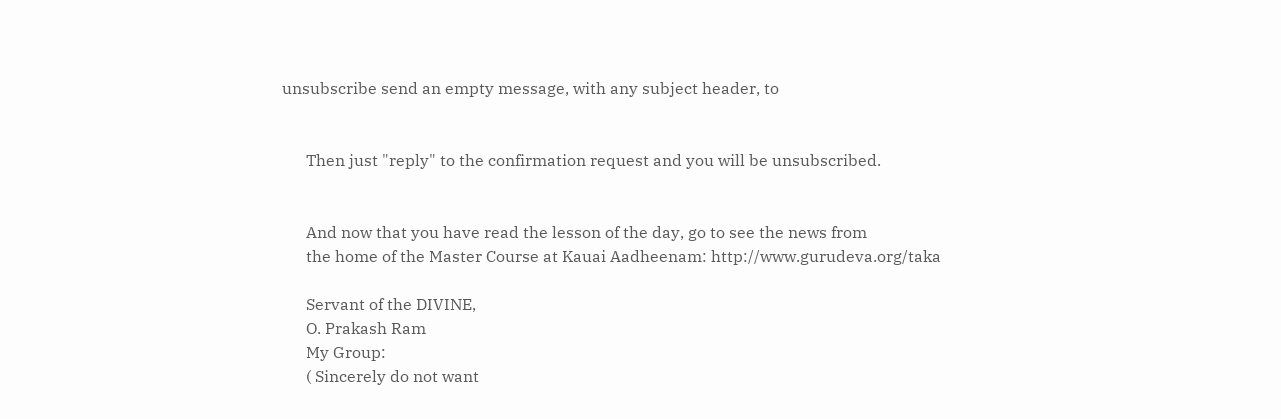unsubscribe send an empty message, with any subject header, to


      Then just "reply" to the confirmation request and you will be unsubscribed.


      And now that you have read the lesson of the day, go to see the news from
      the home of the Master Course at Kauai Aadheenam: http://www.gurudeva.org/taka

      Servant of the DIVINE,
      O. Prakash Ram
      My Group:
      ( Sincerely do not want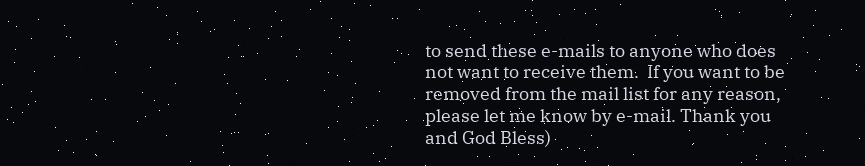to send these e-mails to anyone who does not want to receive them.  If you want to be removed from the mail list for any reason, please let me know by e-mail. Thank you and God Bless)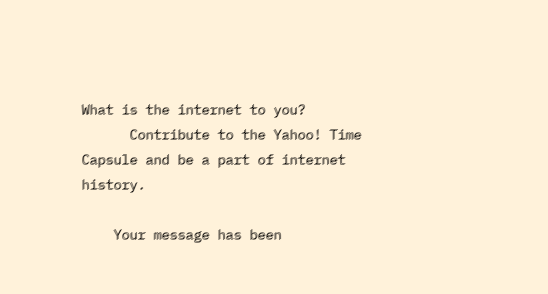What is the internet to you?
      Contribute to the Yahoo! Time Capsule and be a part of internet history.

    Your message has been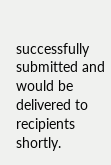successfully submitted and would be delivered to recipients shortly.